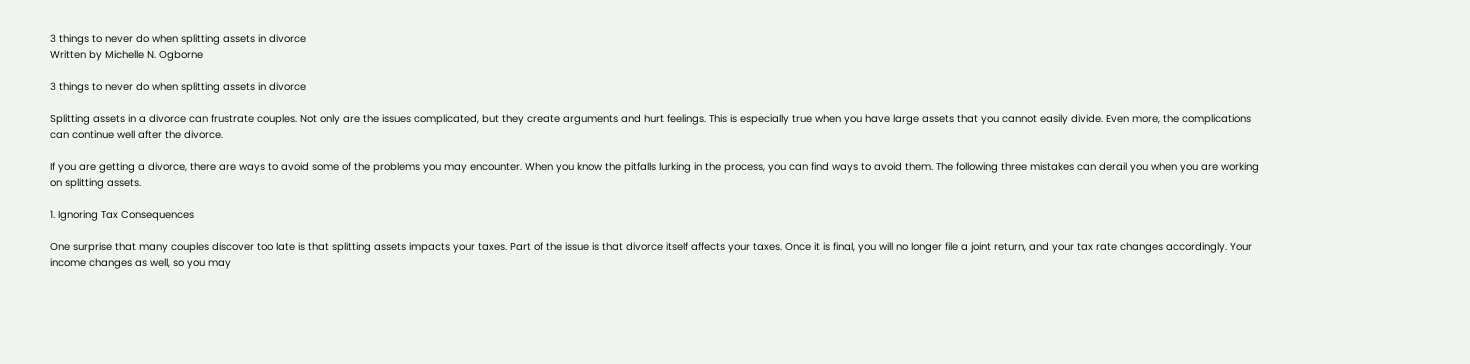3 things to never do when splitting assets in divorce
Written by Michelle N. Ogborne

3 things to never do when splitting assets in divorce

Splitting assets in a divorce can frustrate couples. Not only are the issues complicated, but they create arguments and hurt feelings. This is especially true when you have large assets that you cannot easily divide. Even more, the complications can continue well after the divorce.

If you are getting a divorce, there are ways to avoid some of the problems you may encounter. When you know the pitfalls lurking in the process, you can find ways to avoid them. The following three mistakes can derail you when you are working on splitting assets.

1. Ignoring Tax Consequences

One surprise that many couples discover too late is that splitting assets impacts your taxes. Part of the issue is that divorce itself affects your taxes. Once it is final, you will no longer file a joint return, and your tax rate changes accordingly. Your income changes as well, so you may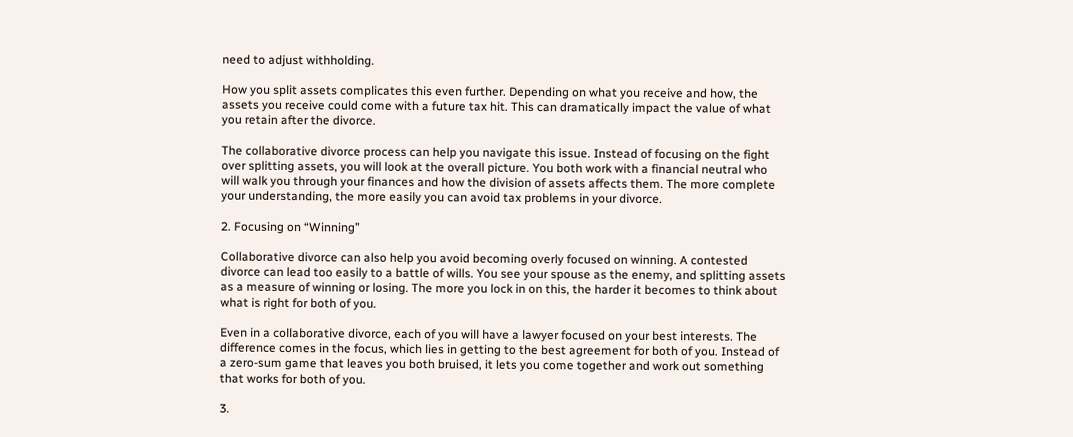need to adjust withholding.

How you split assets complicates this even further. Depending on what you receive and how, the assets you receive could come with a future tax hit. This can dramatically impact the value of what you retain after the divorce.

The collaborative divorce process can help you navigate this issue. Instead of focusing on the fight over splitting assets, you will look at the overall picture. You both work with a financial neutral who will walk you through your finances and how the division of assets affects them. The more complete your understanding, the more easily you can avoid tax problems in your divorce.

2. Focusing on “Winning”

Collaborative divorce can also help you avoid becoming overly focused on winning. A contested divorce can lead too easily to a battle of wills. You see your spouse as the enemy, and splitting assets as a measure of winning or losing. The more you lock in on this, the harder it becomes to think about what is right for both of you.

Even in a collaborative divorce, each of you will have a lawyer focused on your best interests. The difference comes in the focus, which lies in getting to the best agreement for both of you. Instead of a zero-sum game that leaves you both bruised, it lets you come together and work out something that works for both of you.

3.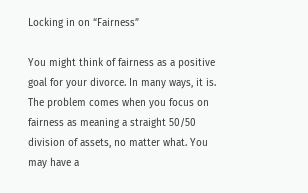Locking in on “Fairness”

You might think of fairness as a positive goal for your divorce. In many ways, it is. The problem comes when you focus on fairness as meaning a straight 50/50 division of assets, no matter what. You may have a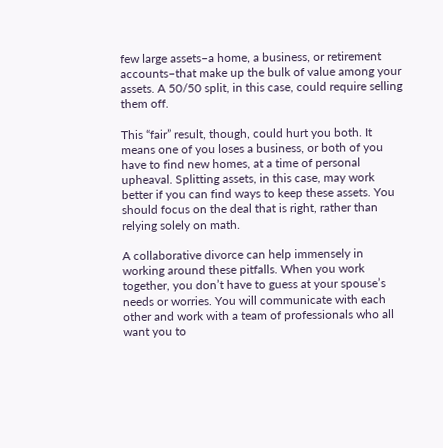few large assets–a home, a business, or retirement accounts–that make up the bulk of value among your assets. A 50/50 split, in this case, could require selling them off.

This “fair” result, though, could hurt you both. It means one of you loses a business, or both of you have to find new homes, at a time of personal upheaval. Splitting assets, in this case, may work better if you can find ways to keep these assets. You should focus on the deal that is right, rather than relying solely on math.

A collaborative divorce can help immensely in working around these pitfalls. When you work together, you don’t have to guess at your spouse’s needs or worries. You will communicate with each other and work with a team of professionals who all want you to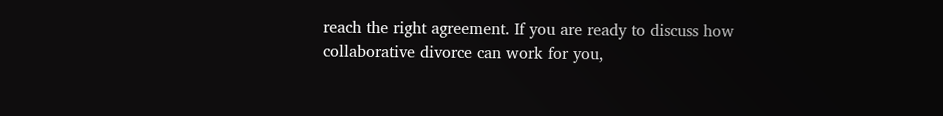reach the right agreement. If you are ready to discuss how collaborative divorce can work for you,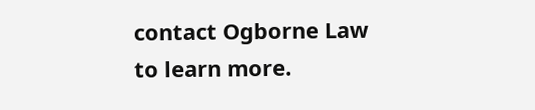contact Ogborne Law to learn more.